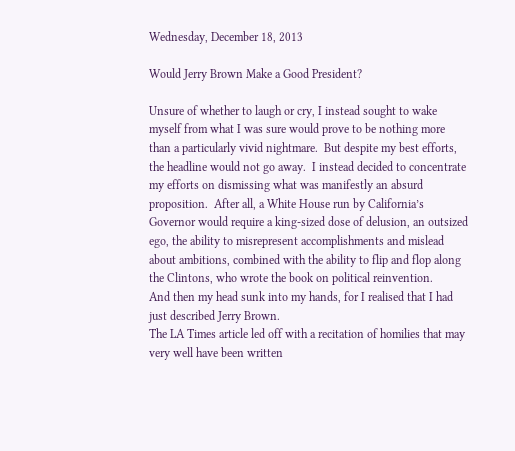Wednesday, December 18, 2013

Would Jerry Brown Make a Good President?

Unsure of whether to laugh or cry, I instead sought to wake myself from what I was sure would prove to be nothing more than a particularly vivid nightmare.  But despite my best efforts, the headline would not go away.  I instead decided to concentrate my efforts on dismissing what was manifestly an absurd proposition.  After all, a White House run by California’s Governor would require a king-sized dose of delusion, an outsized ego, the ability to misrepresent accomplishments and mislead about ambitions, combined with the ability to flip and flop along the Clintons, who wrote the book on political reinvention.
And then my head sunk into my hands, for I realised that I had just described Jerry Brown.
The LA Times article led off with a recitation of homilies that may very well have been written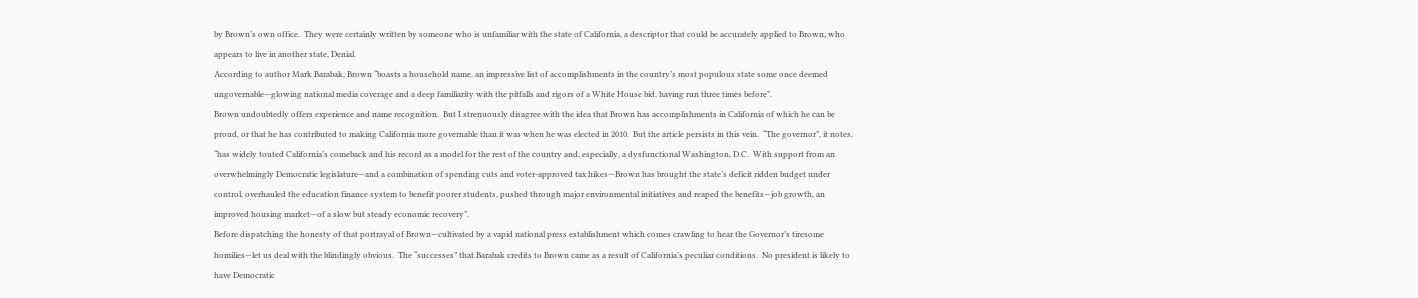by Brown’s own office.  They were certainly written by someone who is unfamiliar with the state of California, a descriptor that could be accurately applied to Brown, who appears to live in another state, Denial.
According to author Mark Barabak, Brown “boasts a household name, an impressive list of accomplishments in the country’s most populous state some once deemed ungovernable—glowing national media coverage and a deep familiarity with the pitfalls and rigors of a White House bid, having run three times before”.
Brown undoubtedly offers experience and name recognition.  But I strenuously disagree with the idea that Brown has accomplishments in California of which he can be proud, or that he has contributed to making California more governable than it was when he was elected in 2010.  But the article persists in this vein.  “The governor”, it notes, “has widely touted California’s comeback and his record as a model for the rest of the country and, especially, a dysfunctional Washington, D.C.  With support from an overwhelmingly Democratic legislature—and a combination of spending cuts and voter-approved tax hikes—Brown has brought the state’s deficit ridden budget under control, overhauled the education finance system to benefit poorer students, pushed through major environmental initiatives and reaped the benefits—job growth, an improved housing market—of a slow but steady economic recovery”.
Before dispatching the honesty of that portrayal of Brown—cultivated by a vapid national press establishment which comes crawling to hear the Governor’s tiresome homilies—let us deal with the blindingly obvious.  The “successes” that Barabak credits to Brown came as a result of California’s peculiar conditions.  No president is likely to have Democratic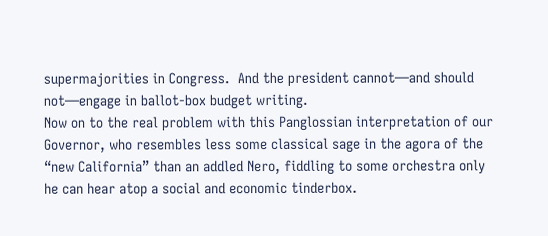supermajorities in Congress.  And the president cannot—and should not—engage in ballot-box budget writing.
Now on to the real problem with this Panglossian interpretation of our Governor, who resembles less some classical sage in the agora of the “new California” than an addled Nero, fiddling to some orchestra only he can hear atop a social and economic tinderbox.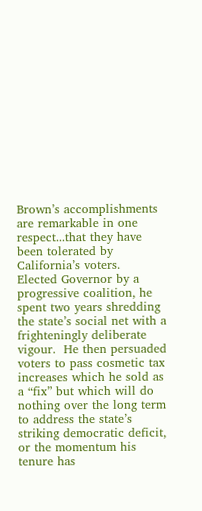Brown’s accomplishments are remarkable in one respect...that they have been tolerated by California’s voters.  Elected Governor by a progressive coalition, he spent two years shredding the state’s social net with a frighteningly deliberate vigour.  He then persuaded voters to pass cosmetic tax increases which he sold as a “fix” but which will do nothing over the long term to address the state’s striking democratic deficit, or the momentum his tenure has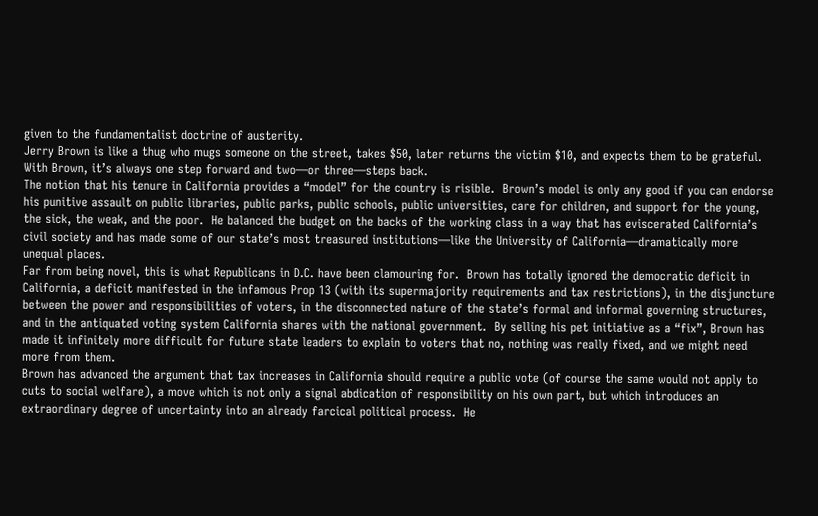given to the fundamentalist doctrine of austerity.
Jerry Brown is like a thug who mugs someone on the street, takes $50, later returns the victim $10, and expects them to be grateful.  With Brown, it’s always one step forward and two—or three—steps back.
The notion that his tenure in California provides a “model” for the country is risible.  Brown’s model is only any good if you can endorse his punitive assault on public libraries, public parks, public schools, public universities, care for children, and support for the young, the sick, the weak, and the poor.  He balanced the budget on the backs of the working class in a way that has eviscerated California’s civil society and has made some of our state’s most treasured institutions—like the University of California—dramatically more unequal places.
Far from being novel, this is what Republicans in D.C. have been clamouring for.  Brown has totally ignored the democratic deficit in California, a deficit manifested in the infamous Prop 13 (with its supermajority requirements and tax restrictions), in the disjuncture between the power and responsibilities of voters, in the disconnected nature of the state’s formal and informal governing structures, and in the antiquated voting system California shares with the national government.  By selling his pet initiative as a “fix”, Brown has made it infinitely more difficult for future state leaders to explain to voters that no, nothing was really fixed, and we might need more from them.
Brown has advanced the argument that tax increases in California should require a public vote (of course the same would not apply to cuts to social welfare), a move which is not only a signal abdication of responsibility on his own part, but which introduces an extraordinary degree of uncertainty into an already farcical political process.  He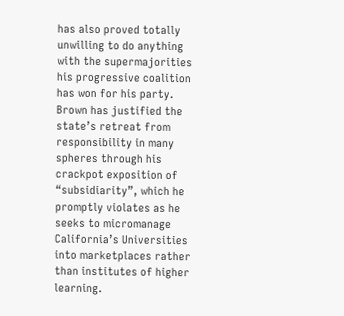has also proved totally unwilling to do anything with the supermajorities his progressive coalition has won for his party.  Brown has justified the state’s retreat from responsibility in many spheres through his crackpot exposition of “subsidiarity”, which he promptly violates as he seeks to micromanage California’s Universities into marketplaces rather than institutes of higher learning.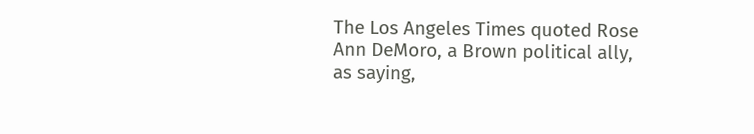The Los Angeles Times quoted Rose Ann DeMoro, a Brown political ally, as saying,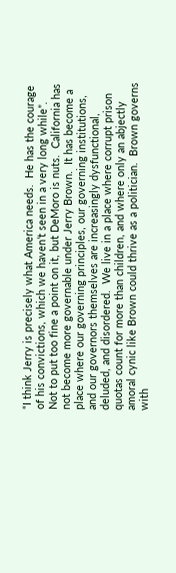“I think Jerry is precisely what America needs.  He has the courage of his convictions, which we haven’t seen in a very long while”.
Not to put too fine a point on it, but DeMoro is nuts.  California has not become more governable under Jerry Brown.  It has become a place where our governing principles, our governing institutions, and our governors themselves are increasingly dysfunctional, deluded, and disordered.  We live in a place where corrupt prison quotas count for more than children, and where only an abjectly amoral cynic like Brown could thrive as a politician.  Brown governs with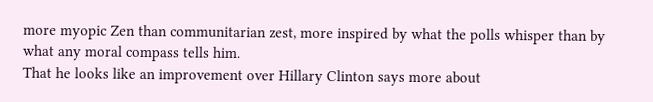more myopic Zen than communitarian zest, more inspired by what the polls whisper than by what any moral compass tells him.
That he looks like an improvement over Hillary Clinton says more about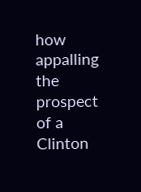how appalling the prospect of a Clinton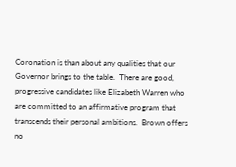Coronation is than about any qualities that our Governor brings to the table.  There are good, progressive candidates like Elizabeth Warren who are committed to an affirmative program that transcends their personal ambitions.  Brown offers no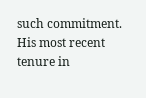such commitment.  His most recent tenure in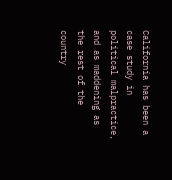California has been a case study in political malpractice, and as maddening as the rest of the country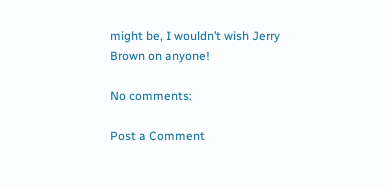might be, I wouldn’t wish Jerry Brown on anyone!

No comments:

Post a Comment